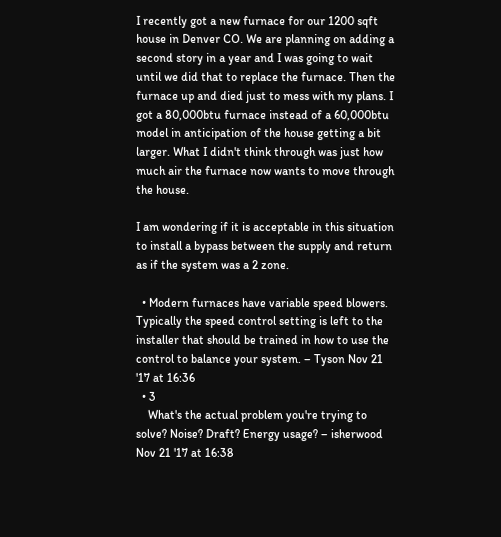I recently got a new furnace for our 1200 sqft house in Denver CO. We are planning on adding a second story in a year and I was going to wait until we did that to replace the furnace. Then the furnace up and died just to mess with my plans. I got a 80,000btu furnace instead of a 60,000btu model in anticipation of the house getting a bit larger. What I didn't think through was just how much air the furnace now wants to move through the house.

I am wondering if it is acceptable in this situation to install a bypass between the supply and return as if the system was a 2 zone.

  • Modern furnaces have variable speed blowers. Typically the speed control setting is left to the installer that should be trained in how to use the control to balance your system. – Tyson Nov 21 '17 at 16:36
  • 3
    What's the actual problem you're trying to solve? Noise? Draft? Energy usage? – isherwood Nov 21 '17 at 16:38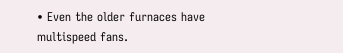• Even the older furnaces have multispeed fans.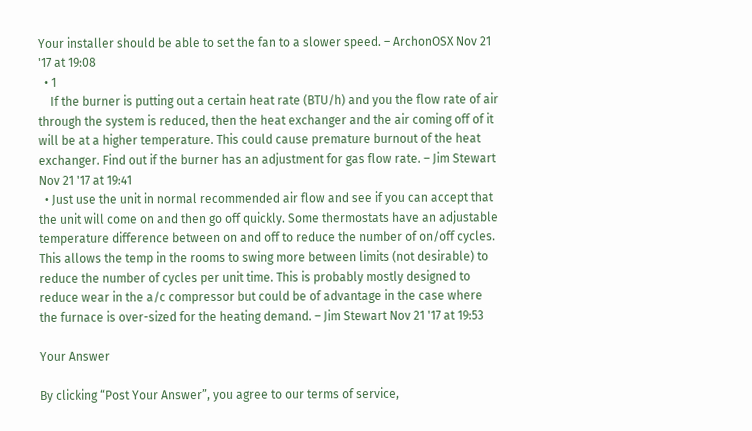Your installer should be able to set the fan to a slower speed. – ArchonOSX Nov 21 '17 at 19:08
  • 1
    If the burner is putting out a certain heat rate (BTU/h) and you the flow rate of air through the system is reduced, then the heat exchanger and the air coming off of it will be at a higher temperature. This could cause premature burnout of the heat exchanger. Find out if the burner has an adjustment for gas flow rate. – Jim Stewart Nov 21 '17 at 19:41
  • Just use the unit in normal recommended air flow and see if you can accept that the unit will come on and then go off quickly. Some thermostats have an adjustable temperature difference between on and off to reduce the number of on/off cycles. This allows the temp in the rooms to swing more between limits (not desirable) to reduce the number of cycles per unit time. This is probably mostly designed to reduce wear in the a/c compressor but could be of advantage in the case where the furnace is over-sized for the heating demand. – Jim Stewart Nov 21 '17 at 19:53

Your Answer

By clicking “Post Your Answer”, you agree to our terms of service,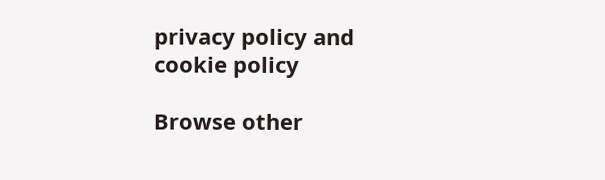privacy policy and cookie policy

Browse other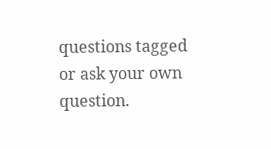questions tagged or ask your own question.